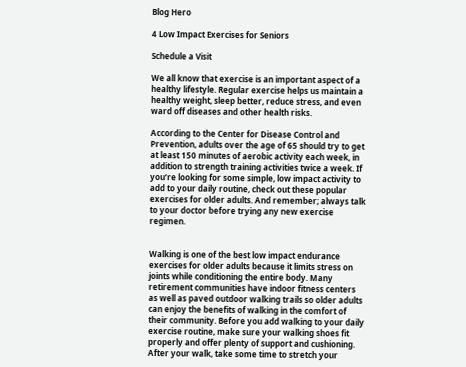Blog Hero

4 Low Impact Exercises for Seniors

Schedule a Visit

We all know that exercise is an important aspect of a healthy lifestyle. Regular exercise helps us maintain a healthy weight, sleep better, reduce stress, and even ward off diseases and other health risks.

According to the Center for Disease Control and Prevention, adults over the age of 65 should try to get at least 150 minutes of aerobic activity each week, in addition to strength training activities twice a week. If you’re looking for some simple, low impact activity to add to your daily routine, check out these popular exercises for older adults. And remember; always talk to your doctor before trying any new exercise regimen.


Walking is one of the best low impact endurance exercises for older adults because it limits stress on joints while conditioning the entire body. Many retirement communities have indoor fitness centers as well as paved outdoor walking trails so older adults can enjoy the benefits of walking in the comfort of their community. Before you add walking to your daily exercise routine, make sure your walking shoes fit properly and offer plenty of support and cushioning. After your walk, take some time to stretch your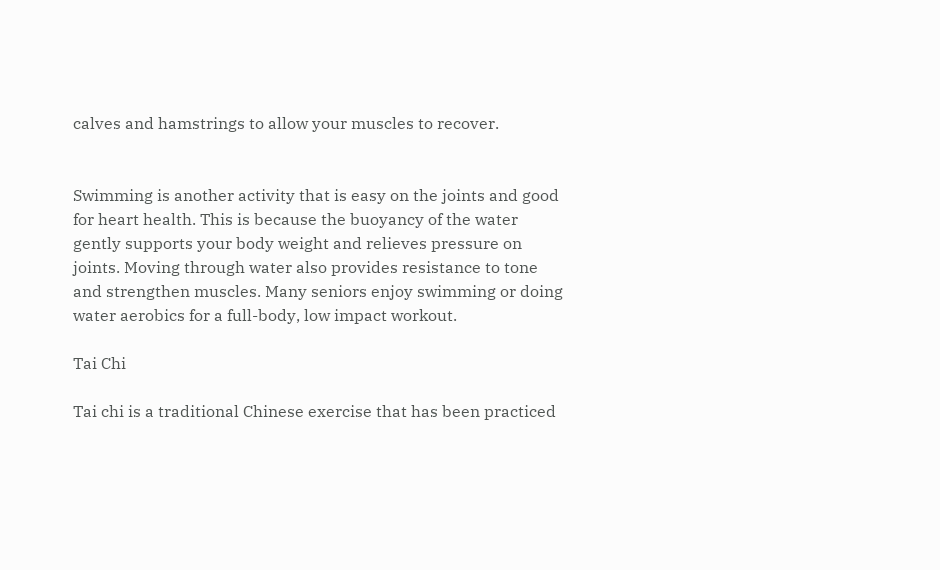calves and hamstrings to allow your muscles to recover.


Swimming is another activity that is easy on the joints and good for heart health. This is because the buoyancy of the water gently supports your body weight and relieves pressure on joints. Moving through water also provides resistance to tone and strengthen muscles. Many seniors enjoy swimming or doing water aerobics for a full-body, low impact workout.

Tai Chi

Tai chi is a traditional Chinese exercise that has been practiced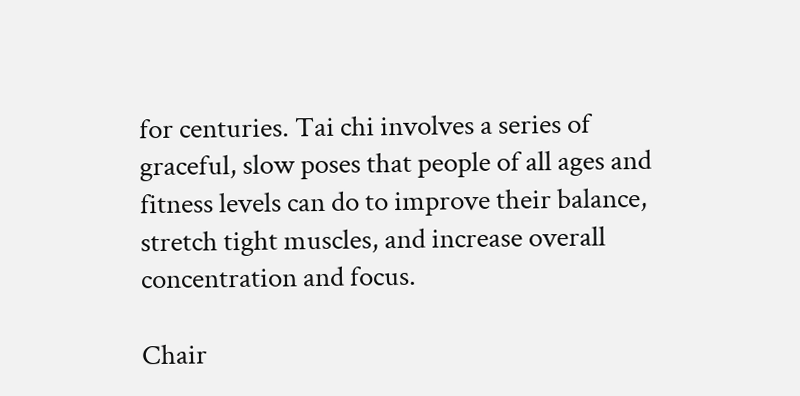for centuries. Tai chi involves a series of graceful, slow poses that people of all ages and fitness levels can do to improve their balance, stretch tight muscles, and increase overall concentration and focus.

Chair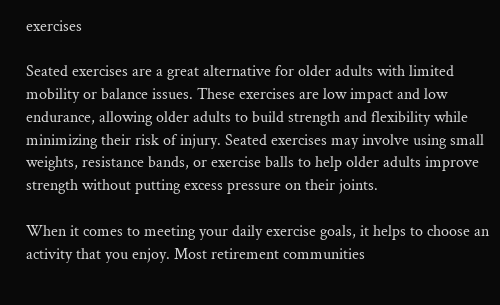exercises

Seated exercises are a great alternative for older adults with limited mobility or balance issues. These exercises are low impact and low endurance, allowing older adults to build strength and flexibility while minimizing their risk of injury. Seated exercises may involve using small weights, resistance bands, or exercise balls to help older adults improve strength without putting excess pressure on their joints.

When it comes to meeting your daily exercise goals, it helps to choose an activity that you enjoy. Most retirement communities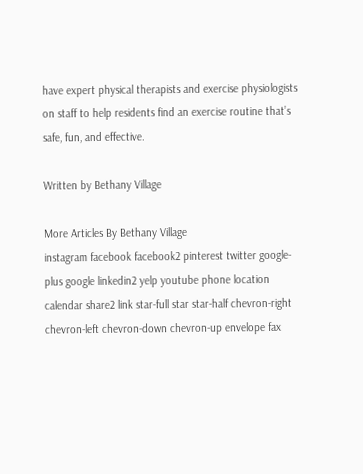have expert physical therapists and exercise physiologists on staff to help residents find an exercise routine that’s safe, fun, and effective.

Written by Bethany Village

More Articles By Bethany Village
instagram facebook facebook2 pinterest twitter google-plus google linkedin2 yelp youtube phone location calendar share2 link star-full star star-half chevron-right chevron-left chevron-down chevron-up envelope fax